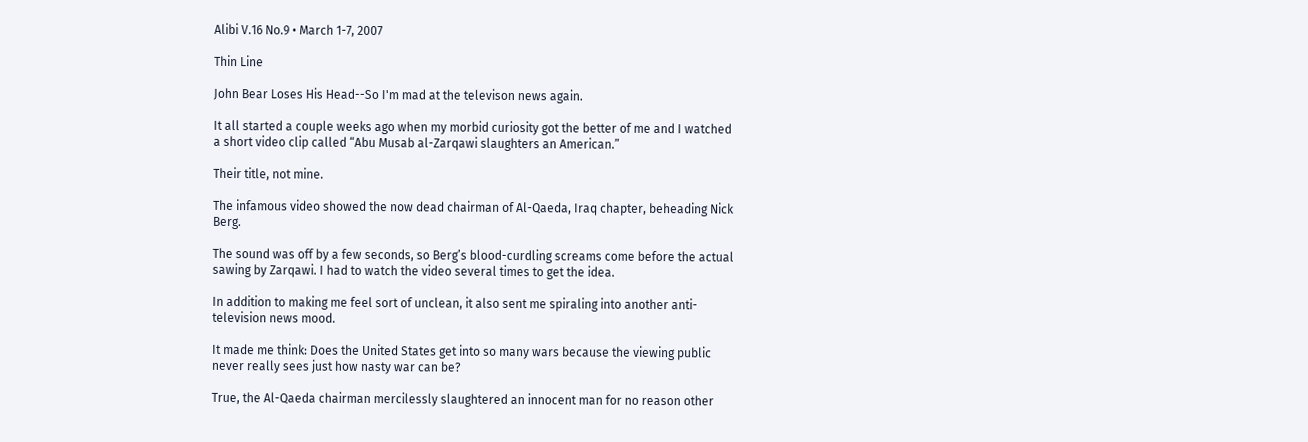Alibi V.16 No.9 • March 1-7, 2007

Thin Line

John Bear Loses His Head--So I'm mad at the televison news again.

It all started a couple weeks ago when my morbid curiosity got the better of me and I watched a short video clip called “Abu Musab al-Zarqawi slaughters an American.”

Their title, not mine.

The infamous video showed the now dead chairman of Al-Qaeda, Iraq chapter, beheading Nick Berg.

The sound was off by a few seconds, so Berg’s blood-curdling screams come before the actual sawing by Zarqawi. I had to watch the video several times to get the idea.

In addition to making me feel sort of unclean, it also sent me spiraling into another anti-television news mood.

It made me think: Does the United States get into so many wars because the viewing public never really sees just how nasty war can be?

True, the Al-Qaeda chairman mercilessly slaughtered an innocent man for no reason other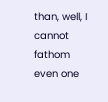than, well, I cannot fathom even one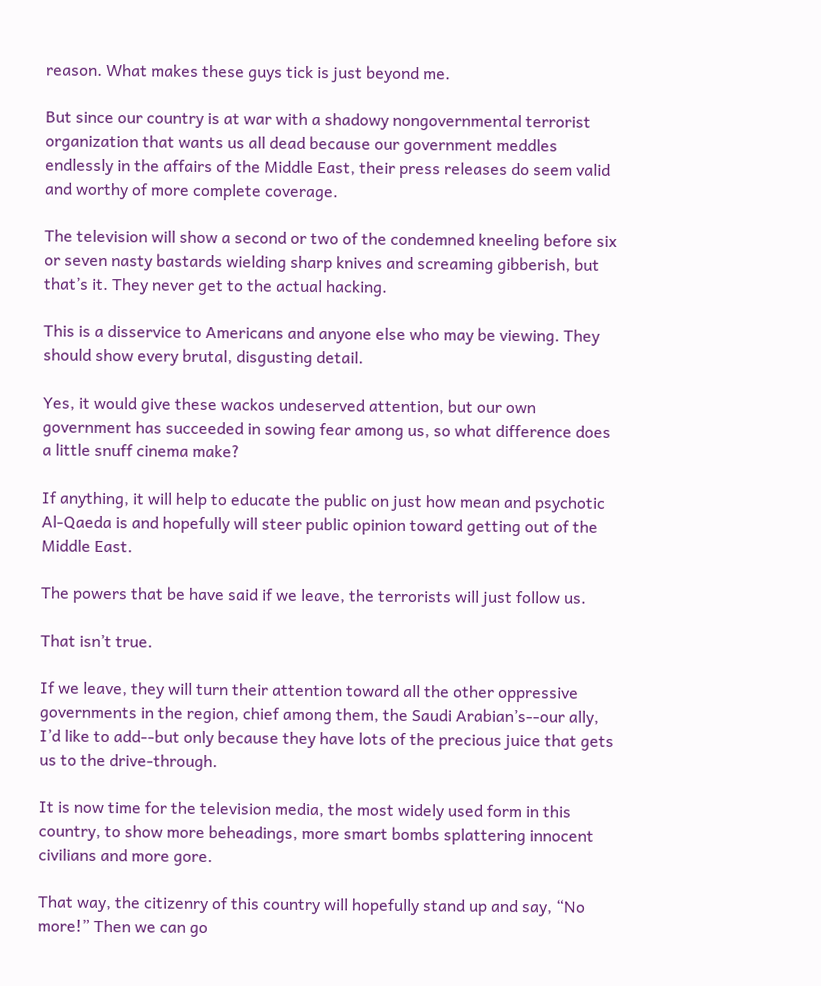reason. What makes these guys tick is just beyond me.

But since our country is at war with a shadowy nongovernmental terrorist organization that wants us all dead because our government meddles endlessly in the affairs of the Middle East, their press releases do seem valid and worthy of more complete coverage.

The television will show a second or two of the condemned kneeling before six or seven nasty bastards wielding sharp knives and screaming gibberish, but that’s it. They never get to the actual hacking.

This is a disservice to Americans and anyone else who may be viewing. They should show every brutal, disgusting detail.

Yes, it would give these wackos undeserved attention, but our own government has succeeded in sowing fear among us, so what difference does a little snuff cinema make?

If anything, it will help to educate the public on just how mean and psychotic Al-Qaeda is and hopefully will steer public opinion toward getting out of the Middle East.

The powers that be have said if we leave, the terrorists will just follow us.

That isn’t true.

If we leave, they will turn their attention toward all the other oppressive governments in the region, chief among them, the Saudi Arabian’s--our ally, I’d like to add--but only because they have lots of the precious juice that gets us to the drive-through.

It is now time for the television media, the most widely used form in this country, to show more beheadings, more smart bombs splattering innocent civilians and more gore.

That way, the citizenry of this country will hopefully stand up and say, “No more!” Then we can go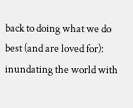back to doing what we do best (and are loved for): inundating the world with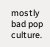mostly bad pop culture.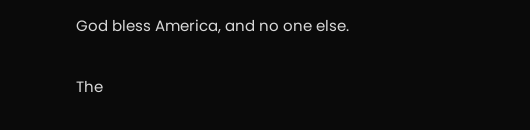God bless America, and no one else.

The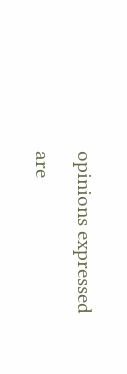opinions expressed are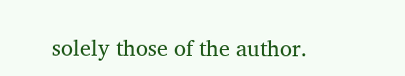solely those of the author.